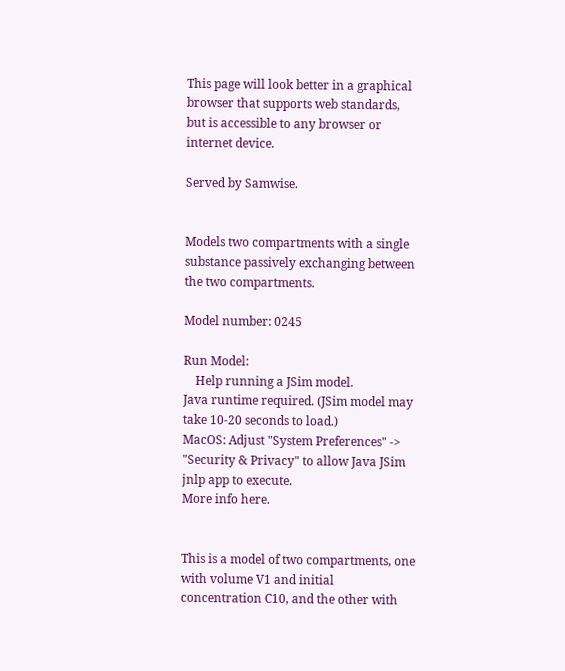This page will look better in a graphical browser that supports web standards, but is accessible to any browser or internet device.

Served by Samwise.


Models two compartments with a single substance passively exchanging between the two compartments.

Model number: 0245

Run Model:
    Help running a JSim model.
Java runtime required. (JSim model may take 10-20 seconds to load.)
MacOS: Adjust "System Preferences" -> "Security & Privacy" to allow Java JSim jnlp app to execute.
More info here.


This is a model of two compartments, one with volume V1 and initial concentration C10, and the other with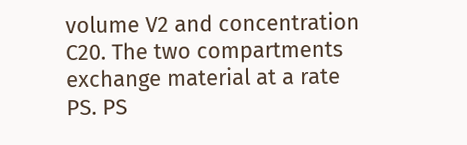volume V2 and concentration C20. The two compartments exchange material at a rate PS. PS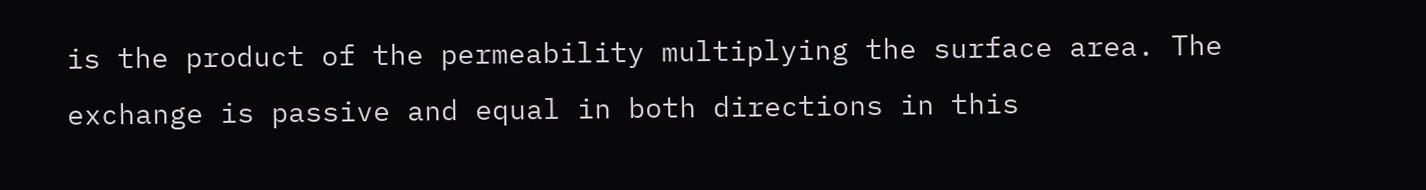is the product of the permeability multiplying the surface area. The exchange is passive and equal in both directions in this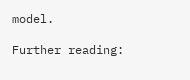model.

Further reading: